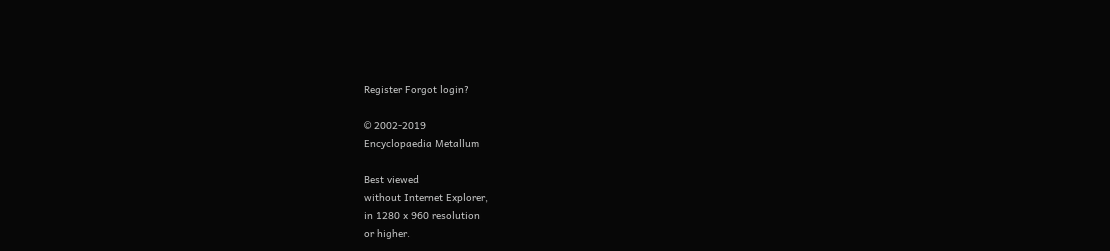Register Forgot login?

© 2002-2019
Encyclopaedia Metallum

Best viewed
without Internet Explorer,
in 1280 x 960 resolution
or higher.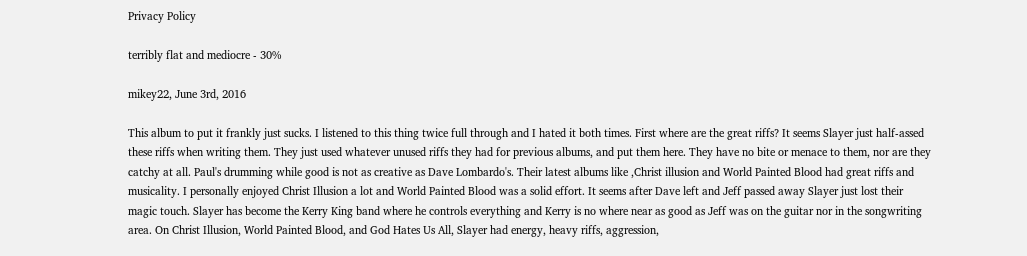Privacy Policy

terribly flat and mediocre - 30%

mikey22, June 3rd, 2016

This album to put it frankly just sucks. I listened to this thing twice full through and I hated it both times. First where are the great riffs? It seems Slayer just half-assed these riffs when writing them. They just used whatever unused riffs they had for previous albums, and put them here. They have no bite or menace to them, nor are they catchy at all. Paul's drumming while good is not as creative as Dave Lombardo's. Their latest albums like ,Christ illusion and World Painted Blood had great riffs and musicality. I personally enjoyed Christ Illusion a lot and World Painted Blood was a solid effort. It seems after Dave left and Jeff passed away Slayer just lost their magic touch. Slayer has become the Kerry King band where he controls everything and Kerry is no where near as good as Jeff was on the guitar nor in the songwriting area. On Christ Illusion, World Painted Blood, and God Hates Us All, Slayer had energy, heavy riffs, aggression,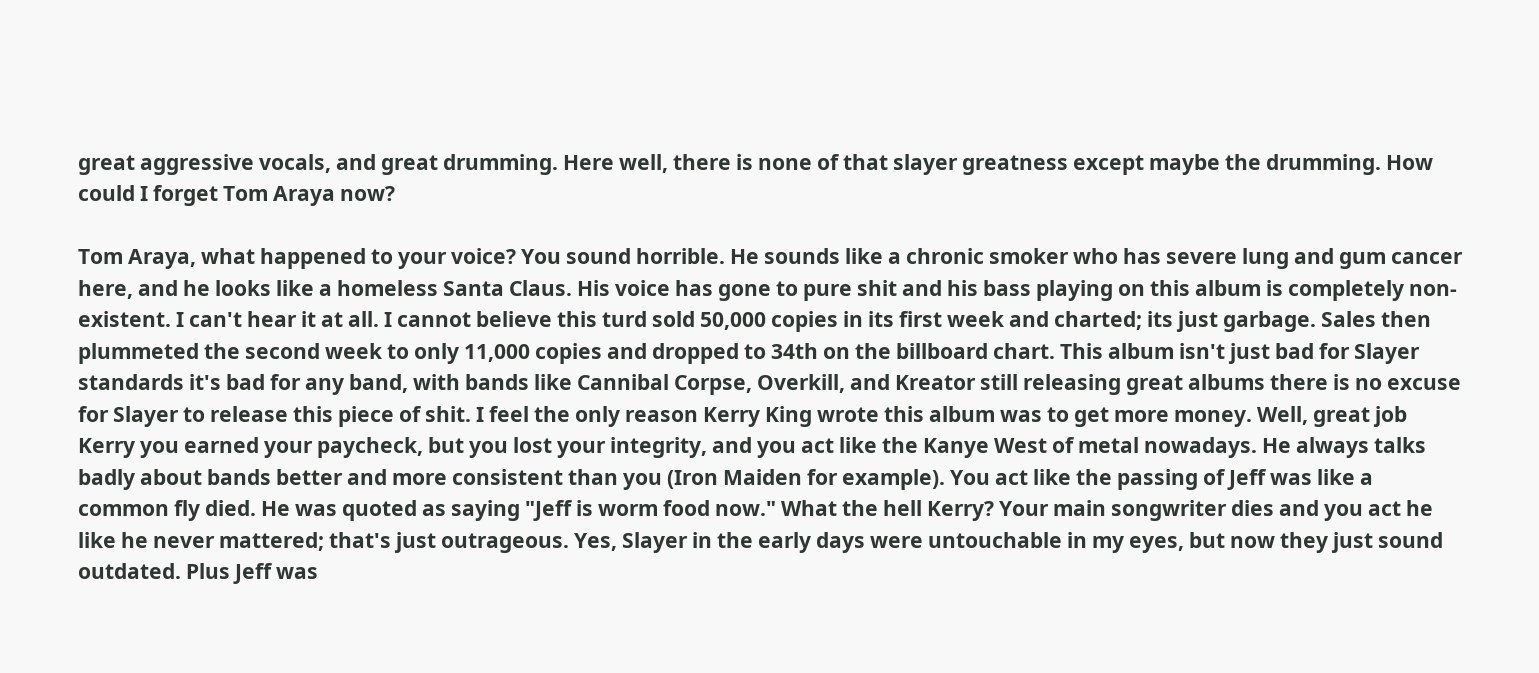great aggressive vocals, and great drumming. Here well, there is none of that slayer greatness except maybe the drumming. How could I forget Tom Araya now?

Tom Araya, what happened to your voice? You sound horrible. He sounds like a chronic smoker who has severe lung and gum cancer here, and he looks like a homeless Santa Claus. His voice has gone to pure shit and his bass playing on this album is completely non-existent. I can't hear it at all. I cannot believe this turd sold 50,000 copies in its first week and charted; its just garbage. Sales then plummeted the second week to only 11,000 copies and dropped to 34th on the billboard chart. This album isn't just bad for Slayer standards it's bad for any band, with bands like Cannibal Corpse, Overkill, and Kreator still releasing great albums there is no excuse for Slayer to release this piece of shit. I feel the only reason Kerry King wrote this album was to get more money. Well, great job Kerry you earned your paycheck, but you lost your integrity, and you act like the Kanye West of metal nowadays. He always talks badly about bands better and more consistent than you (Iron Maiden for example). You act like the passing of Jeff was like a common fly died. He was quoted as saying "Jeff is worm food now." What the hell Kerry? Your main songwriter dies and you act he like he never mattered; that's just outrageous. Yes, Slayer in the early days were untouchable in my eyes, but now they just sound outdated. Plus Jeff was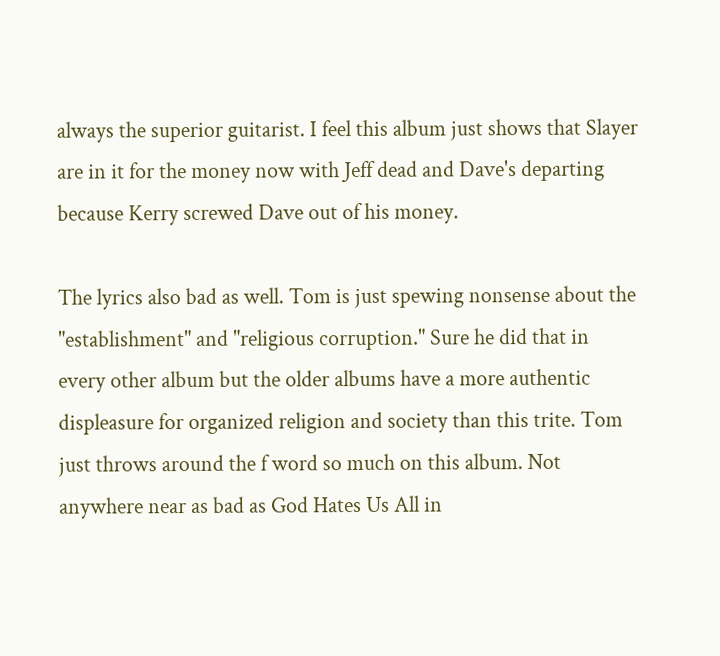always the superior guitarist. I feel this album just shows that Slayer are in it for the money now with Jeff dead and Dave's departing because Kerry screwed Dave out of his money.

The lyrics also bad as well. Tom is just spewing nonsense about the "establishment" and "religious corruption." Sure he did that in every other album but the older albums have a more authentic displeasure for organized religion and society than this trite. Tom just throws around the f word so much on this album. Not anywhere near as bad as God Hates Us All in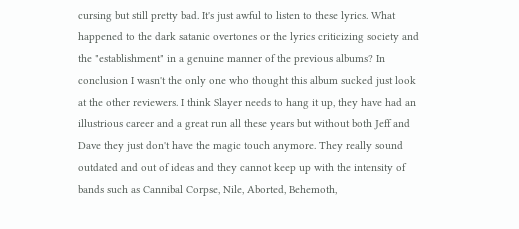cursing but still pretty bad. It's just awful to listen to these lyrics. What happened to the dark satanic overtones or the lyrics criticizing society and the "establishment" in a genuine manner of the previous albums? In conclusion I wasn't the only one who thought this album sucked just look at the other reviewers. I think Slayer needs to hang it up, they have had an illustrious career and a great run all these years but without both Jeff and Dave they just don't have the magic touch anymore. They really sound outdated and out of ideas and they cannot keep up with the intensity of bands such as Cannibal Corpse, Nile, Aborted, Behemoth,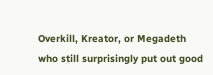Overkill, Kreator, or Megadeth who still surprisingly put out good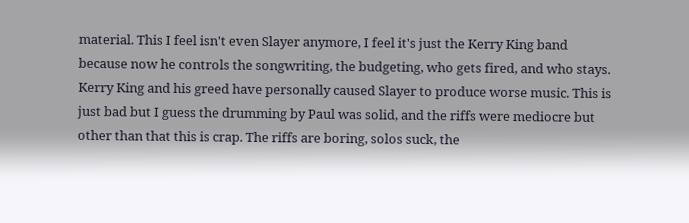material. This I feel isn't even Slayer anymore, I feel it's just the Kerry King band because now he controls the songwriting, the budgeting, who gets fired, and who stays. Kerry King and his greed have personally caused Slayer to produce worse music. This is just bad but I guess the drumming by Paul was solid, and the riffs were mediocre but other than that this is crap. The riffs are boring, solos suck, the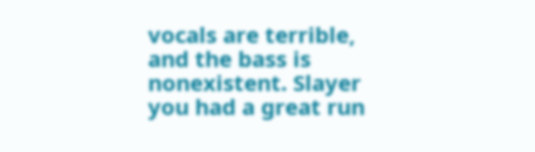vocals are terrible, and the bass is nonexistent. Slayer you had a great run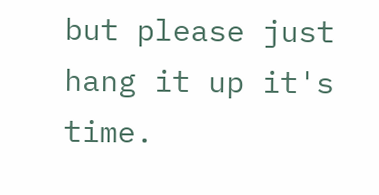but please just hang it up it's time.